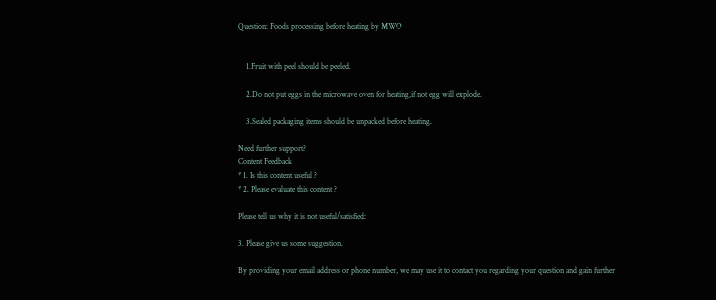Question: Foods processing before heating by MWO


    1.Fruit with peel should be peeled.

    2.Do not put eggs in the microwave oven for heating,if not egg will explode.

    3.Sealed packaging items should be unpacked before heating.

Need further support?
Content Feedback
* 1. Is this content useful ?
* 2. Please evaluate this content ?

Please tell us why it is not useful/satisfied:

3. Please give us some suggestion.

By providing your email address or phone number, we may use it to contact you regarding your question and gain further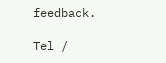feedback.

Tel /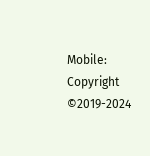Mobile:
Copyright ©2019-2024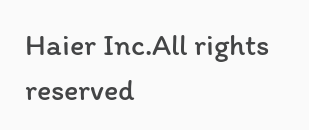Haier Inc.All rights reserved